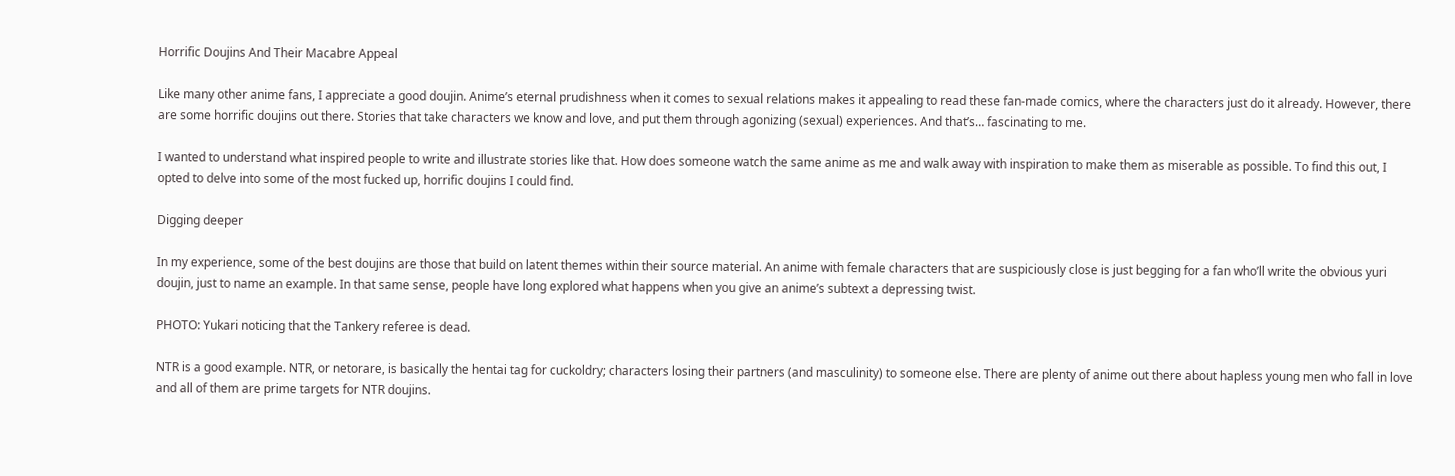Horrific Doujins And Their Macabre Appeal

Like many other anime fans, I appreciate a good doujin. Anime’s eternal prudishness when it comes to sexual relations makes it appealing to read these fan-made comics, where the characters just do it already. However, there are some horrific doujins out there. Stories that take characters we know and love, and put them through agonizing (sexual) experiences. And that’s… fascinating to me.

I wanted to understand what inspired people to write and illustrate stories like that. How does someone watch the same anime as me and walk away with inspiration to make them as miserable as possible. To find this out, I opted to delve into some of the most fucked up, horrific doujins I could find.

Digging deeper

In my experience, some of the best doujins are those that build on latent themes within their source material. An anime with female characters that are suspiciously close is just begging for a fan who’ll write the obvious yuri doujin, just to name an example. In that same sense, people have long explored what happens when you give an anime’s subtext a depressing twist.

PHOTO: Yukari noticing that the Tankery referee is dead.

NTR is a good example. NTR, or netorare, is basically the hentai tag for cuckoldry; characters losing their partners (and masculinity) to someone else. There are plenty of anime out there about hapless young men who fall in love and all of them are prime targets for NTR doujins.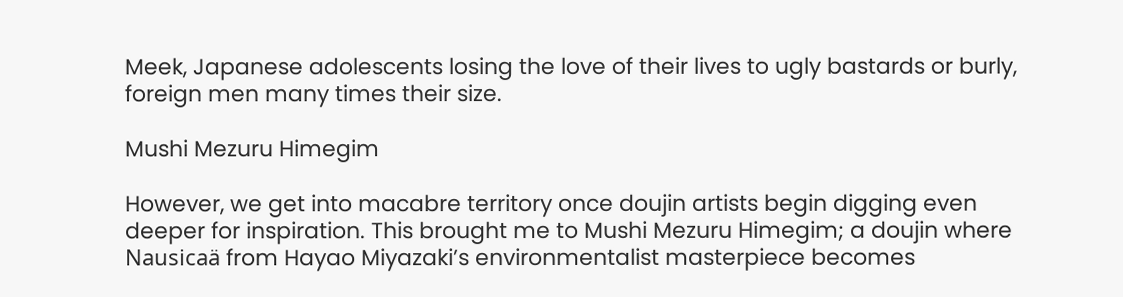Meek, Japanese adolescents losing the love of their lives to ugly bastards or burly, foreign men many times their size.

Mushi Mezuru Himegim

However, we get into macabre territory once doujin artists begin digging even deeper for inspiration. This brought me to Mushi Mezuru Himegim; a doujin where Nausicaä from Hayao Miyazaki’s environmentalist masterpiece becomes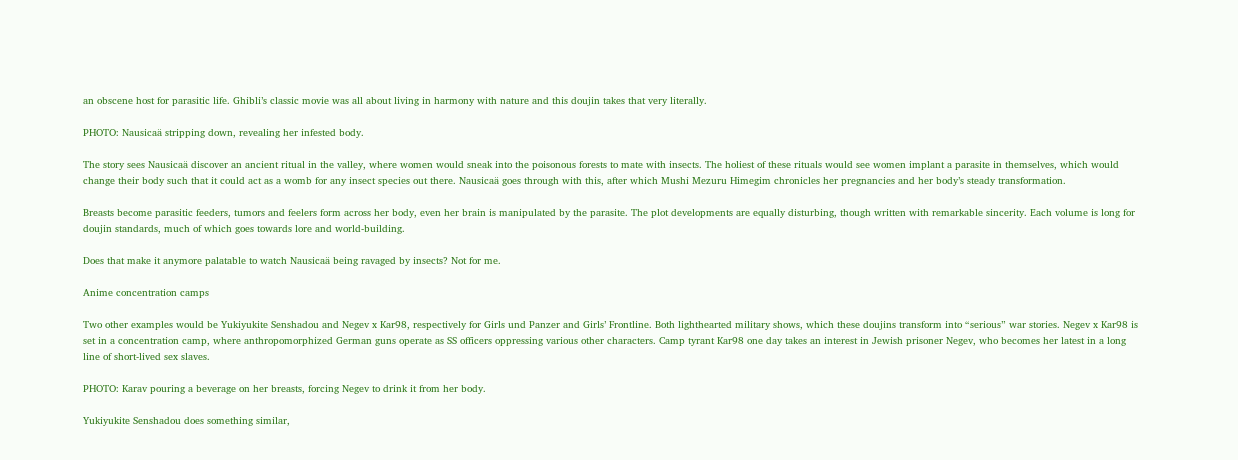an obscene host for parasitic life. Ghibli’s classic movie was all about living in harmony with nature and this doujin takes that very literally.

PHOTO: Nausicaä stripping down, revealing her infested body.

The story sees Nausicaä discover an ancient ritual in the valley, where women would sneak into the poisonous forests to mate with insects. The holiest of these rituals would see women implant a parasite in themselves, which would change their body such that it could act as a womb for any insect species out there. Nausicaä goes through with this, after which Mushi Mezuru Himegim chronicles her pregnancies and her body’s steady transformation.

Breasts become parasitic feeders, tumors and feelers form across her body, even her brain is manipulated by the parasite. The plot developments are equally disturbing, though written with remarkable sincerity. Each volume is long for doujin standards, much of which goes towards lore and world-building.

Does that make it anymore palatable to watch Nausicaä being ravaged by insects? Not for me.

Anime concentration camps

Two other examples would be Yukiyukite Senshadou and Negev x Kar98, respectively for Girls und Panzer and Girls’ Frontline. Both lighthearted military shows, which these doujins transform into “serious” war stories. Negev x Kar98 is set in a concentration camp, where anthropomorphized German guns operate as SS officers oppressing various other characters. Camp tyrant Kar98 one day takes an interest in Jewish prisoner Negev, who becomes her latest in a long line of short-lived sex slaves.

PHOTO: Karav pouring a beverage on her breasts, forcing Negev to drink it from her body.

Yukiyukite Senshadou does something similar,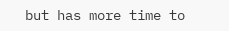but has more time to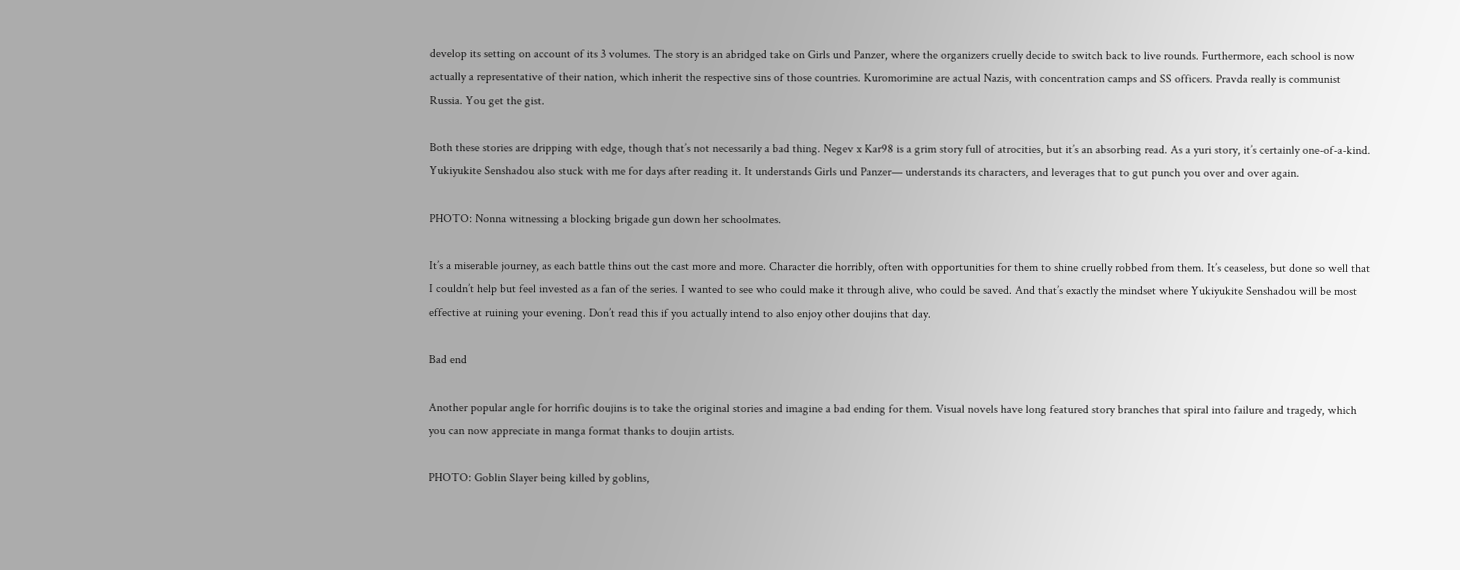develop its setting on account of its 3 volumes. The story is an abridged take on Girls und Panzer, where the organizers cruelly decide to switch back to live rounds. Furthermore, each school is now actually a representative of their nation, which inherit the respective sins of those countries. Kuromorimine are actual Nazis, with concentration camps and SS officers. Pravda really is communist Russia. You get the gist.

Both these stories are dripping with edge, though that’s not necessarily a bad thing. Negev x Kar98 is a grim story full of atrocities, but it’s an absorbing read. As a yuri story, it’s certainly one-of-a-kind. Yukiyukite Senshadou also stuck with me for days after reading it. It understands Girls und Panzer— understands its characters, and leverages that to gut punch you over and over again.

PHOTO: Nonna witnessing a blocking brigade gun down her schoolmates.

It’s a miserable journey, as each battle thins out the cast more and more. Character die horribly, often with opportunities for them to shine cruelly robbed from them. It’s ceaseless, but done so well that I couldn’t help but feel invested as a fan of the series. I wanted to see who could make it through alive, who could be saved. And that’s exactly the mindset where Yukiyukite Senshadou will be most effective at ruining your evening. Don’t read this if you actually intend to also enjoy other doujins that day.

Bad end

Another popular angle for horrific doujins is to take the original stories and imagine a bad ending for them. Visual novels have long featured story branches that spiral into failure and tragedy, which you can now appreciate in manga format thanks to doujin artists.

PHOTO: Goblin Slayer being killed by goblins,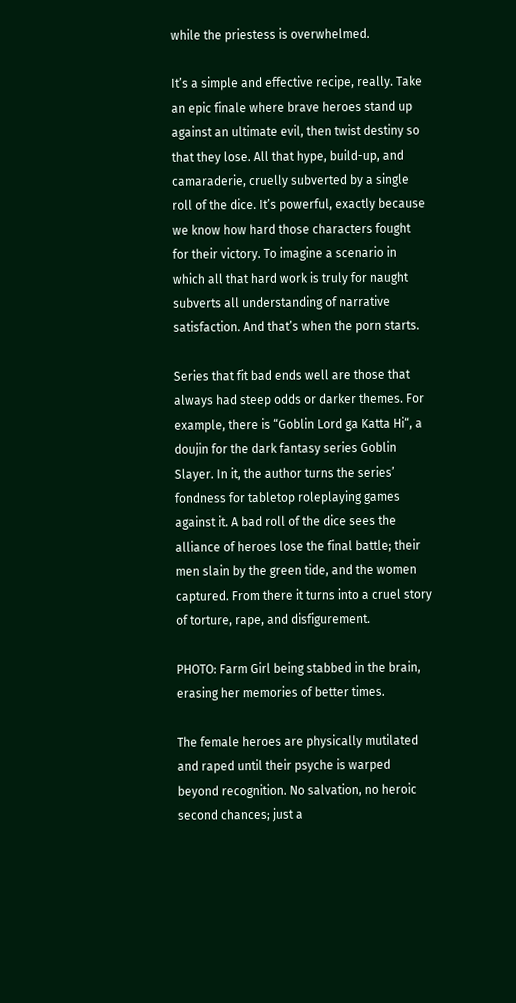while the priestess is overwhelmed.

It’s a simple and effective recipe, really. Take an epic finale where brave heroes stand up against an ultimate evil, then twist destiny so that they lose. All that hype, build-up, and camaraderie, cruelly subverted by a single roll of the dice. It’s powerful, exactly because we know how hard those characters fought for their victory. To imagine a scenario in which all that hard work is truly for naught subverts all understanding of narrative satisfaction. And that’s when the porn starts.

Series that fit bad ends well are those that always had steep odds or darker themes. For example, there is “Goblin Lord ga Katta Hi“, a doujin for the dark fantasy series Goblin Slayer. In it, the author turns the series’ fondness for tabletop roleplaying games against it. A bad roll of the dice sees the alliance of heroes lose the final battle; their men slain by the green tide, and the women captured. From there it turns into a cruel story of torture, rape, and disfigurement.

PHOTO: Farm Girl being stabbed in the brain, erasing her memories of better times.

The female heroes are physically mutilated and raped until their psyche is warped beyond recognition. No salvation, no heroic second chances; just a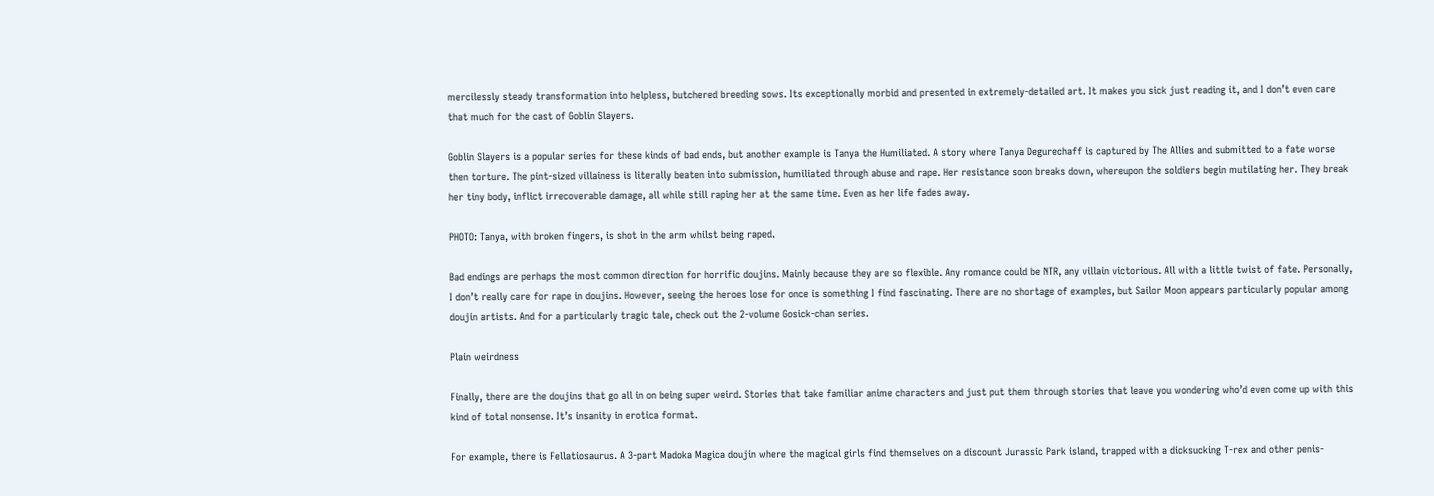mercilessly steady transformation into helpless, butchered breeding sows. Its exceptionally morbid and presented in extremely-detailed art. It makes you sick just reading it, and I don’t even care that much for the cast of Goblin Slayers.

Goblin Slayers is a popular series for these kinds of bad ends, but another example is Tanya the Humiliated. A story where Tanya Degurechaff is captured by The Allies and submitted to a fate worse then torture. The pint-sized villainess is literally beaten into submission, humiliated through abuse and rape. Her resistance soon breaks down, whereupon the soldiers begin mutilating her. They break her tiny body, inflict irrecoverable damage, all while still raping her at the same time. Even as her life fades away.

PHOTO: Tanya, with broken fingers, is shot in the arm whilst being raped.

Bad endings are perhaps the most common direction for horrific doujins. Mainly because they are so flexible. Any romance could be NTR, any villain victorious. All with a little twist of fate. Personally, I don’t really care for rape in doujins. However, seeing the heroes lose for once is something I find fascinating. There are no shortage of examples, but Sailor Moon appears particularly popular among doujin artists. And for a particularly tragic tale, check out the 2-volume Gosick-chan series.

Plain weirdness

Finally, there are the doujins that go all in on being super weird. Stories that take familiar anime characters and just put them through stories that leave you wondering who’d even come up with this kind of total nonsense. It’s insanity in erotica format.

For example, there is Fellatiosaurus. A 3-part Madoka Magica doujin where the magical girls find themselves on a discount Jurassic Park island, trapped with a dicksucking T-rex and other penis-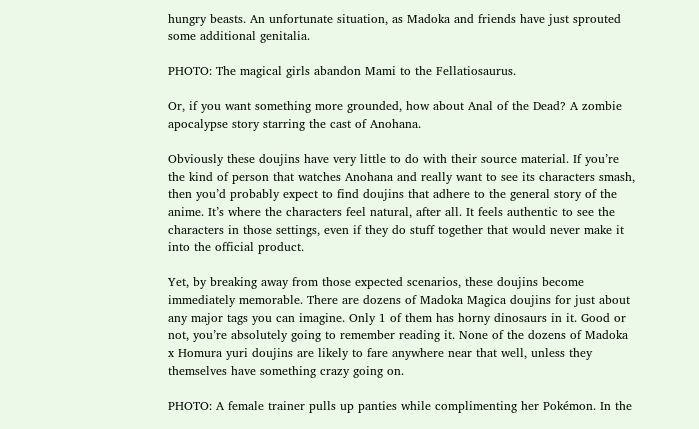hungry beasts. An unfortunate situation, as Madoka and friends have just sprouted some additional genitalia.

PHOTO: The magical girls abandon Mami to the Fellatiosaurus.

Or, if you want something more grounded, how about Anal of the Dead? A zombie apocalypse story starring the cast of Anohana.

Obviously these doujins have very little to do with their source material. If you’re the kind of person that watches Anohana and really want to see its characters smash, then you’d probably expect to find doujins that adhere to the general story of the anime. It’s where the characters feel natural, after all. It feels authentic to see the characters in those settings, even if they do stuff together that would never make it into the official product.

Yet, by breaking away from those expected scenarios, these doujins become immediately memorable. There are dozens of Madoka Magica doujins for just about any major tags you can imagine. Only 1 of them has horny dinosaurs in it. Good or not, you’re absolutely going to remember reading it. None of the dozens of Madoka x Homura yuri doujins are likely to fare anywhere near that well, unless they themselves have something crazy going on.

PHOTO: A female trainer pulls up panties while complimenting her Pokémon. In the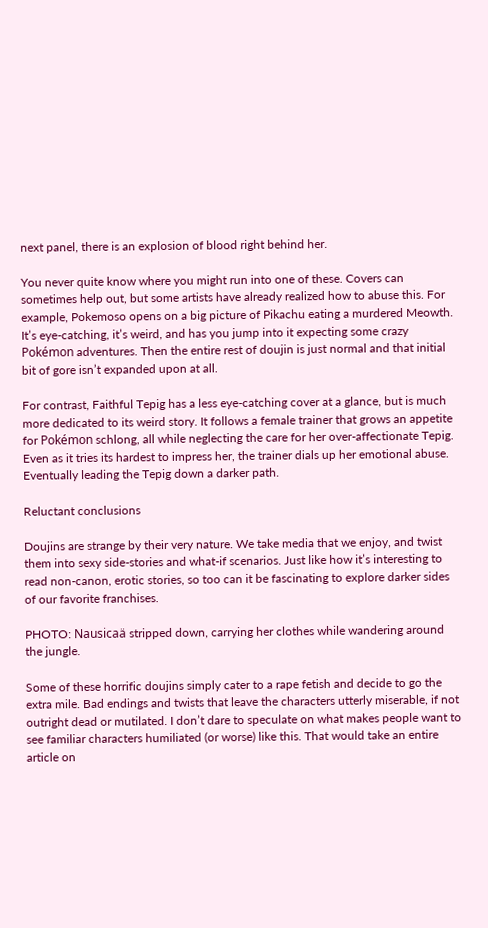next panel, there is an explosion of blood right behind her.

You never quite know where you might run into one of these. Covers can sometimes help out, but some artists have already realized how to abuse this. For example, Pokemoso opens on a big picture of Pikachu eating a murdered Meowth. It’s eye-catching, it’s weird, and has you jump into it expecting some crazy Pokémon adventures. Then the entire rest of doujin is just normal and that initial bit of gore isn’t expanded upon at all.

For contrast, Faithful Tepig has a less eye-catching cover at a glance, but is much more dedicated to its weird story. It follows a female trainer that grows an appetite for Pokémon schlong, all while neglecting the care for her over-affectionate Tepig. Even as it tries its hardest to impress her, the trainer dials up her emotional abuse. Eventually leading the Tepig down a darker path.

Reluctant conclusions

Doujins are strange by their very nature. We take media that we enjoy, and twist them into sexy side-stories and what-if scenarios. Just like how it’s interesting to read non-canon, erotic stories, so too can it be fascinating to explore darker sides of our favorite franchises.

PHOTO: Nausicaä stripped down, carrying her clothes while wandering around the jungle.

Some of these horrific doujins simply cater to a rape fetish and decide to go the extra mile. Bad endings and twists that leave the characters utterly miserable, if not outright dead or mutilated. I don’t dare to speculate on what makes people want to see familiar characters humiliated (or worse) like this. That would take an entire article on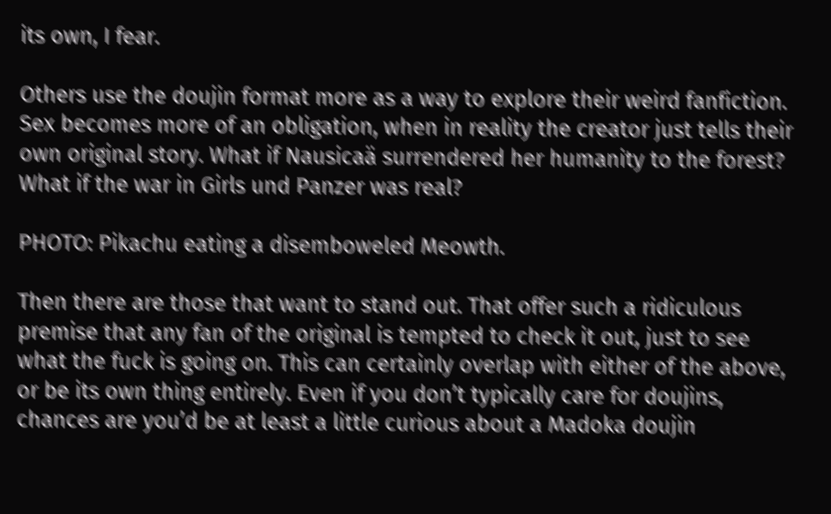its own, I fear.

Others use the doujin format more as a way to explore their weird fanfiction. Sex becomes more of an obligation, when in reality the creator just tells their own original story. What if Nausicaä surrendered her humanity to the forest? What if the war in Girls und Panzer was real?

PHOTO: Pikachu eating a disemboweled Meowth.

Then there are those that want to stand out. That offer such a ridiculous premise that any fan of the original is tempted to check it out, just to see what the fuck is going on. This can certainly overlap with either of the above, or be its own thing entirely. Even if you don’t typically care for doujins, chances are you’d be at least a little curious about a Madoka doujin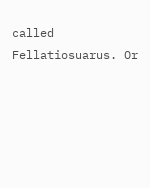called Fellatiosuarus. Or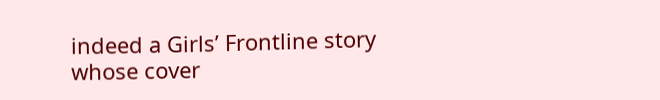indeed a Girls’ Frontline story whose cover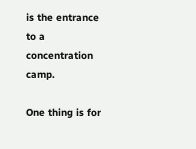is the entrance to a concentration camp.

One thing is for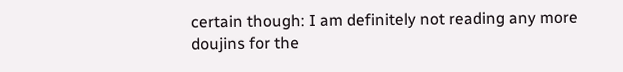certain though: I am definitely not reading any more doujins for the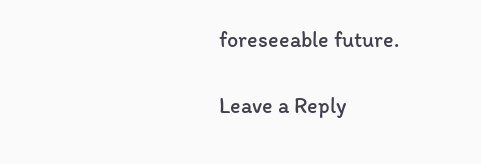foreseeable future.

Leave a Reply